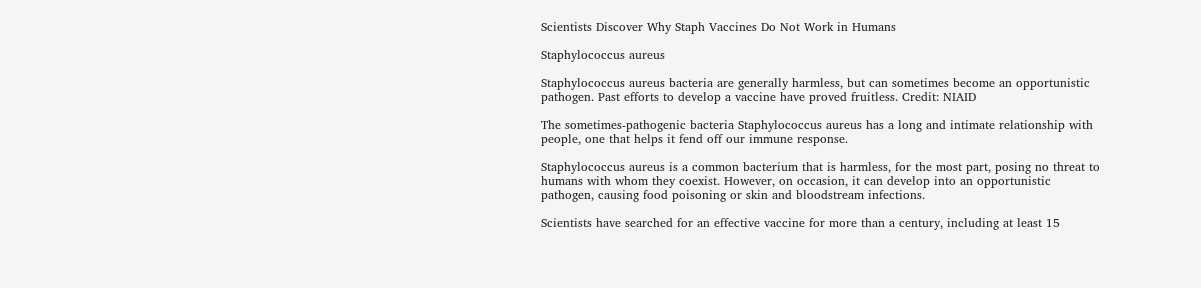Scientists Discover Why Staph Vaccines Do Not Work in Humans

Staphylococcus aureus

Staphylococcus aureus bacteria are generally harmless, but can sometimes become an opportunistic pathogen. Past efforts to develop a vaccine have proved fruitless. Credit: NIAID

The sometimes-pathogenic bacteria Staphylococcus aureus has a long and intimate relationship with people, one that helps it fend off our immune response.

Staphylococcus aureus is a common bacterium that is harmless, for the most part, posing no threat to humans with whom they coexist. However, on occasion, it can develop into an opportunistic pathogen, causing food poisoning or skin and bloodstream infections.

Scientists have searched for an effective vaccine for more than a century, including at least 15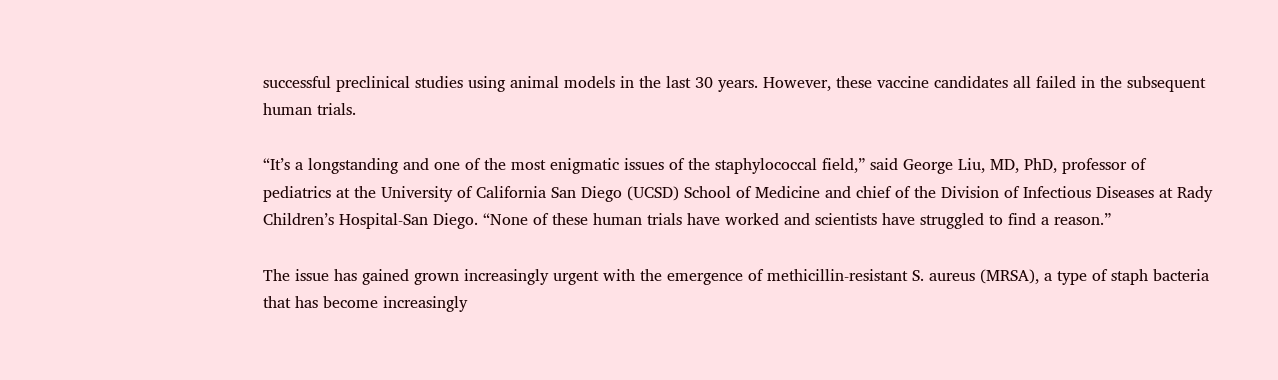successful preclinical studies using animal models in the last 30 years. However, these vaccine candidates all failed in the subsequent human trials.

“It’s a longstanding and one of the most enigmatic issues of the staphylococcal field,” said George Liu, MD, PhD, professor of pediatrics at the University of California San Diego (UCSD) School of Medicine and chief of the Division of Infectious Diseases at Rady Children’s Hospital-San Diego. “None of these human trials have worked and scientists have struggled to find a reason.”

The issue has gained grown increasingly urgent with the emergence of methicillin-resistant S. aureus (MRSA), a type of staph bacteria that has become increasingly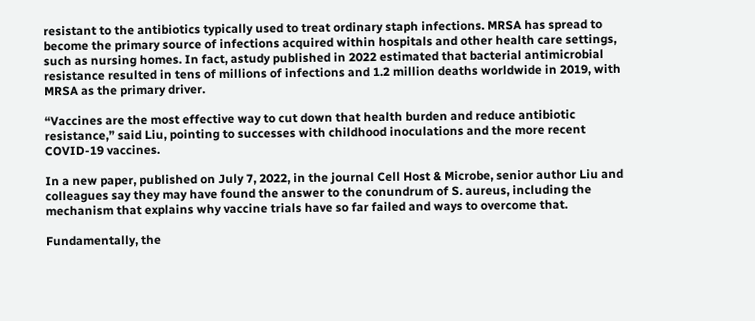resistant to the antibiotics typically used to treat ordinary staph infections. MRSA has spread to become the primary source of infections acquired within hospitals and other health care settings, such as nursing homes. In fact, astudy published in 2022 estimated that bacterial antimicrobial resistance resulted in tens of millions of infections and 1.2 million deaths worldwide in 2019, with MRSA as the primary driver.

“Vaccines are the most effective way to cut down that health burden and reduce antibiotic resistance,” said Liu, pointing to successes with childhood inoculations and the more recent COVID-19 vaccines.

In a new paper, published on July 7, 2022, in the journal Cell Host & Microbe, senior author Liu and colleagues say they may have found the answer to the conundrum of S. aureus, including the mechanism that explains why vaccine trials have so far failed and ways to overcome that.

Fundamentally, the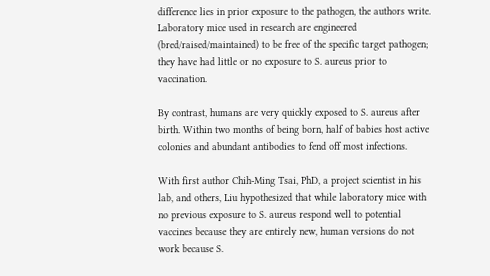difference lies in prior exposure to the pathogen, the authors write. Laboratory mice used in research are engineered (bred/raised/maintained) to be free of the specific target pathogen; they have had little or no exposure to S. aureus prior to vaccination.

By contrast, humans are very quickly exposed to S. aureus after birth. Within two months of being born, half of babies host active colonies and abundant antibodies to fend off most infections.

With first author Chih-Ming Tsai, PhD, a project scientist in his lab, and others, Liu hypothesized that while laboratory mice with no previous exposure to S. aureus respond well to potential vaccines because they are entirely new, human versions do not work because S.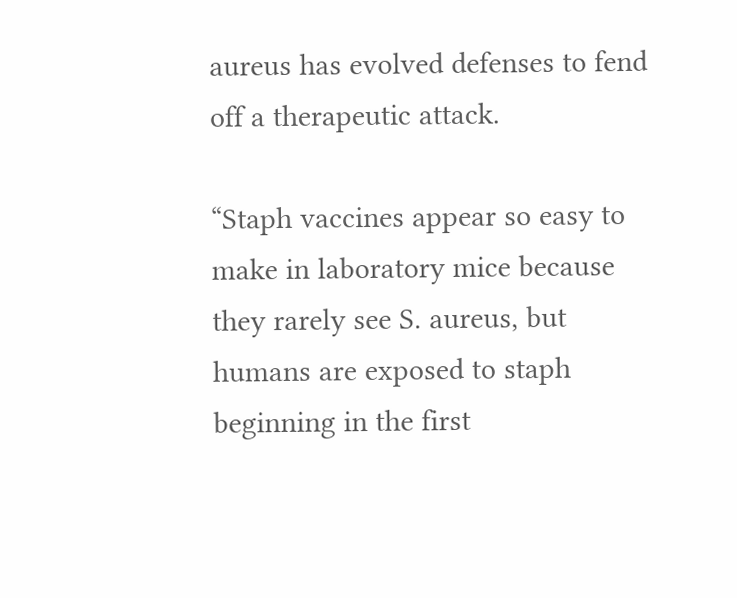aureus has evolved defenses to fend off a therapeutic attack.

“Staph vaccines appear so easy to make in laboratory mice because they rarely see S. aureus, but humans are exposed to staph beginning in the first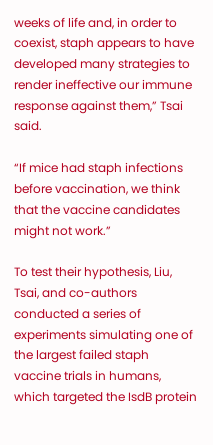weeks of life and, in order to coexist, staph appears to have developed many strategies to render ineffective our immune response against them,” Tsai said.

“If mice had staph infections before vaccination, we think that the vaccine candidates might not work.”

To test their hypothesis, Liu, Tsai, and co-authors conducted a series of experiments simulating one of the largest failed staph vaccine trials in humans, which targeted the IsdB protein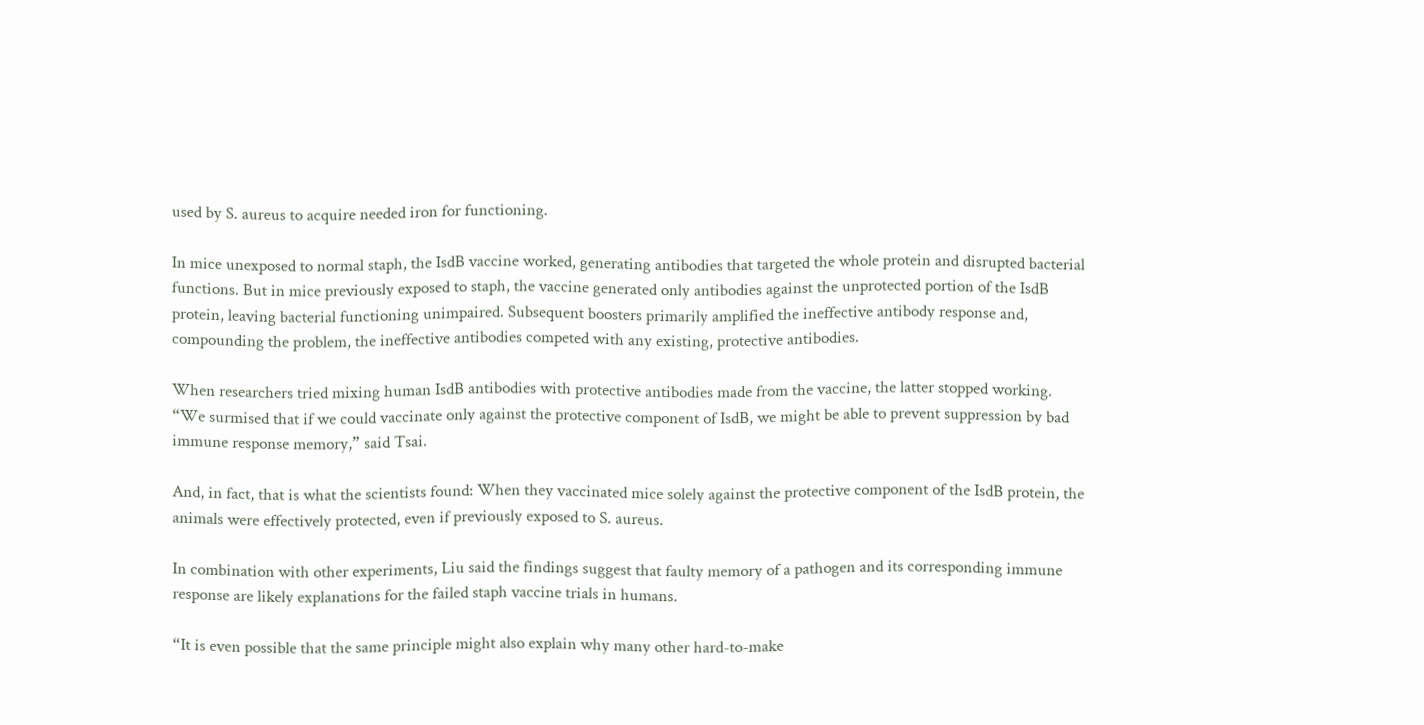used by S. aureus to acquire needed iron for functioning.

In mice unexposed to normal staph, the IsdB vaccine worked, generating antibodies that targeted the whole protein and disrupted bacterial functions. But in mice previously exposed to staph, the vaccine generated only antibodies against the unprotected portion of the IsdB protein, leaving bacterial functioning unimpaired. Subsequent boosters primarily amplified the ineffective antibody response and, compounding the problem, the ineffective antibodies competed with any existing, protective antibodies.

When researchers tried mixing human IsdB antibodies with protective antibodies made from the vaccine, the latter stopped working. “We surmised that if we could vaccinate only against the protective component of IsdB, we might be able to prevent suppression by bad immune response memory,” said Tsai.

And, in fact, that is what the scientists found: When they vaccinated mice solely against the protective component of the IsdB protein, the animals were effectively protected, even if previously exposed to S. aureus.

In combination with other experiments, Liu said the findings suggest that faulty memory of a pathogen and its corresponding immune response are likely explanations for the failed staph vaccine trials in humans.

“It is even possible that the same principle might also explain why many other hard-to-make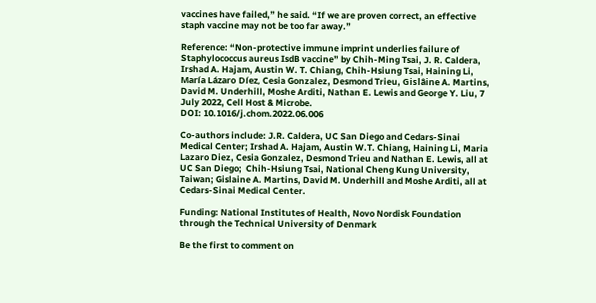vaccines have failed,” he said. “If we are proven correct, an effective staph vaccine may not be too far away.”

Reference: “Non-protective immune imprint underlies failure of Staphylococcus aureus IsdB vaccine” by Chih-Ming Tsai, J. R. Caldera, Irshad A. Hajam, Austin W. T. Chiang, Chih-Hsiung Tsai, Haining Li, María Lázaro Díez, Cesia Gonzalez, Desmond Trieu, Gislâine A. Martins, David M. Underhill, Moshe Arditi, Nathan E. Lewis and George Y. Liu, 7 July 2022, Cell Host & Microbe.
DOI: 10.1016/j.chom.2022.06.006

Co-authors include: J.R. Caldera, UC San Diego and Cedars-Sinai Medical Center; Irshad A. Hajam, Austin W.T. Chiang, Haining Li, Maria Lazaro Diez, Cesia Gonzalez, Desmond Trieu and Nathan E. Lewis, all at UC San Diego;  Chih-Hsiung Tsai, National Cheng Kung University, Taiwan; Gislaine A. Martins, David M. Underhill and Moshe Arditi, all at Cedars-Sinai Medical Center.

Funding: National Institutes of Health, Novo Nordisk Foundation through the Technical University of Denmark

Be the first to comment on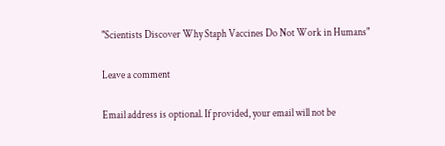"Scientists Discover Why Staph Vaccines Do Not Work in Humans"

Leave a comment

Email address is optional. If provided, your email will not be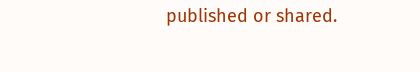published or shared.